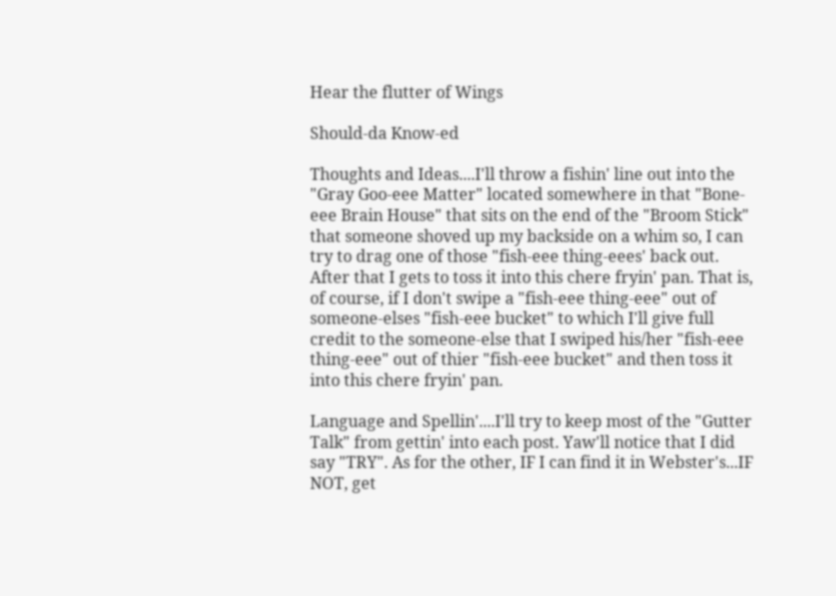Hear the flutter of Wings

Should-da Know-ed

Thoughts and Ideas....I'll throw a fishin' line out into the "Gray Goo-eee Matter" located somewhere in that "Bone-eee Brain House" that sits on the end of the "Broom Stick" that someone shoved up my backside on a whim so, I can try to drag one of those "fish-eee thing-eees' back out. After that I gets to toss it into this chere fryin' pan. That is, of course, if I don't swipe a "fish-eee thing-eee" out of someone-elses "fish-eee bucket" to which I'll give full credit to the someone-else that I swiped his/her "fish-eee thing-eee" out of thier "fish-eee bucket" and then toss it into this chere fryin' pan.

Language and Spellin'....I'll try to keep most of the "Gutter Talk" from gettin' into each post. Yaw'll notice that I did say "TRY". As for the other, IF I can find it in Webster's...IF NOT, get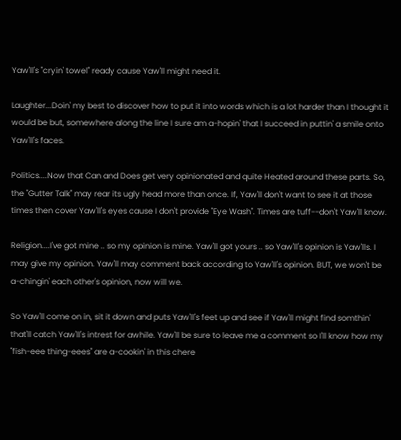Yaw'll's "cryin' towel" ready cause Yaw'll might need it.

Laughter...Doin' my best to discover how to put it into words which is a lot harder than I thought it would be but, somewhere along the line I sure am a-hopin' that I succeed in puttin' a smile onto Yaw'll's faces.

Politics....Now that Can and Does get very opinionated and quite Heated around these parts. So, the "Gutter Talk" may rear its ugly head more than once. If, Yaw'll don't want to see it at those times then cover Yaw'll's eyes cause I don't provide "Eye Wash". Times are tuff--don't Yaw'll know.

Religion....I've got mine .. so my opinion is mine. Yaw'll got yours .. so Yaw'll's opinion is Yaw'lls. I may give my opinion. Yaw'll may comment back according to Yaw'll's opinion. BUT, we won't be a-chingin' each other's opinion, now will we.

So Yaw'll come on in, sit it down and puts Yaw'll's feet up and see if Yaw'll might find somthin' that'll catch Yaw'll's intrest for awhile. Yaw'll be sure to leave me a comment so I'll know how my "fish-eee thing-eees" are a-cookin' in this chere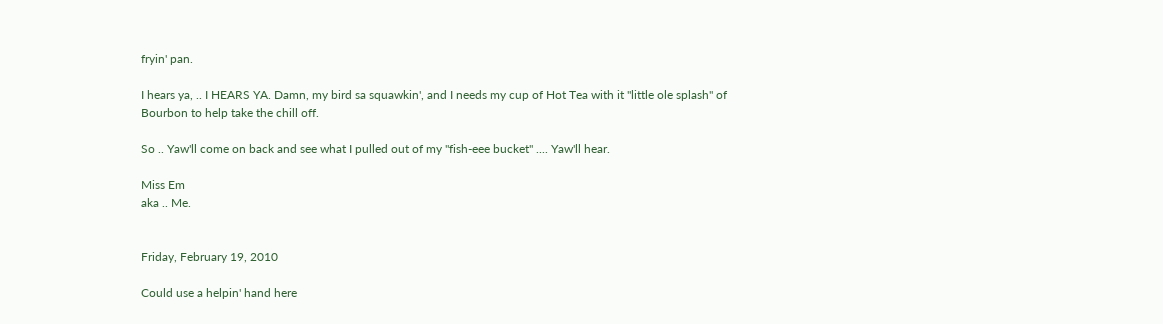fryin' pan.

I hears ya, .. I HEARS YA. Damn, my bird sa squawkin', and I needs my cup of Hot Tea with it "little ole splash" of Bourbon to help take the chill off.

So .. Yaw'll come on back and see what I pulled out of my "fish-eee bucket" .... Yaw'll hear.

Miss Em
aka .. Me.


Friday, February 19, 2010

Could use a helpin' hand here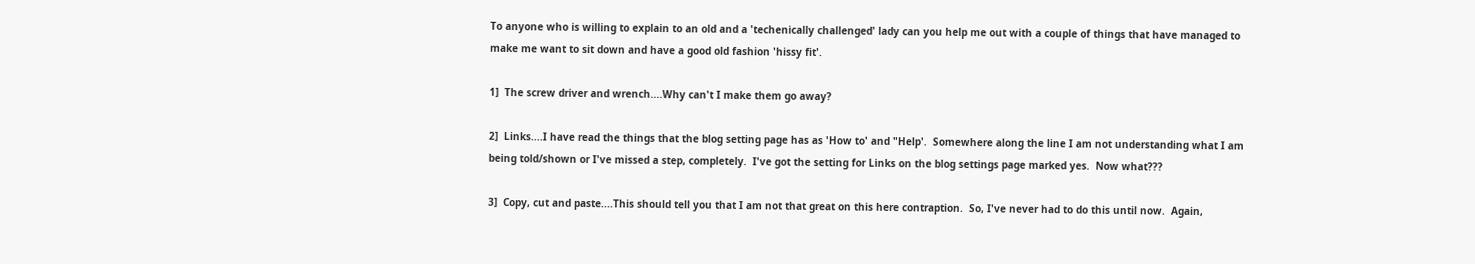To anyone who is willing to explain to an old and a 'techenically challenged' lady can you help me out with a couple of things that have managed to make me want to sit down and have a good old fashion 'hissy fit'.

1]  The screw driver and wrench....Why can't I make them go away?

2]  Links....I have read the things that the blog setting page has as 'How to' and "Help'.  Somewhere along the line I am not understanding what I am being told/shown or I've missed a step, completely.  I've got the setting for Links on the blog settings page marked yes.  Now what???

3]  Copy, cut and paste....This should tell you that I am not that great on this here contraption.  So, I've never had to do this until now.  Again,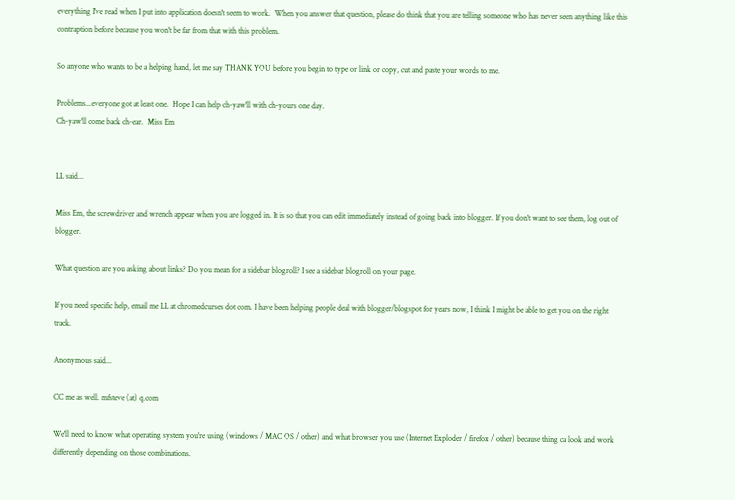everything I've read when I put into application doesn't seem to work.  When you answer that question, please do think that you are telling someone who has never seen anything like this contraption before because you won't be far from that with this problem.

So anyone who wants to be a helping hand, let me say THANK YOU before you begin to type or link or copy, cut and paste your words to me.

Problems...everyone got at least one.  Hope I can help ch-yaw'll with ch-yours one day.
Ch-yaw'll come back ch-ear.  Miss Em


LL said...

Miss Em, the screwdriver and wrench appear when you are logged in. It is so that you can edit immediately instead of going back into blogger. If you don't want to see them, log out of blogger.

What question are you asking about links? Do you mean for a sidebar blogroll? I see a sidebar blogroll on your page.

If you need specific help, email me LL at chromedcurses dot com. I have been helping people deal with blogger/blogspot for years now, I think I might be able to get you on the right track.

Anonymous said...

CC me as well. mfsteve (at) q.com

We'll need to know what operating system you're using (windows / MAC OS / other) and what browser you use (Internet Exploder / firefox / other) because thing ca look and work differently depending on those combinations.